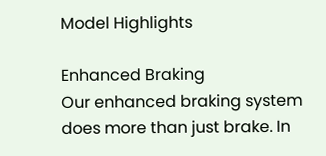Model Highlights

Enhanced Braking
Our enhanced braking system does more than just brake. In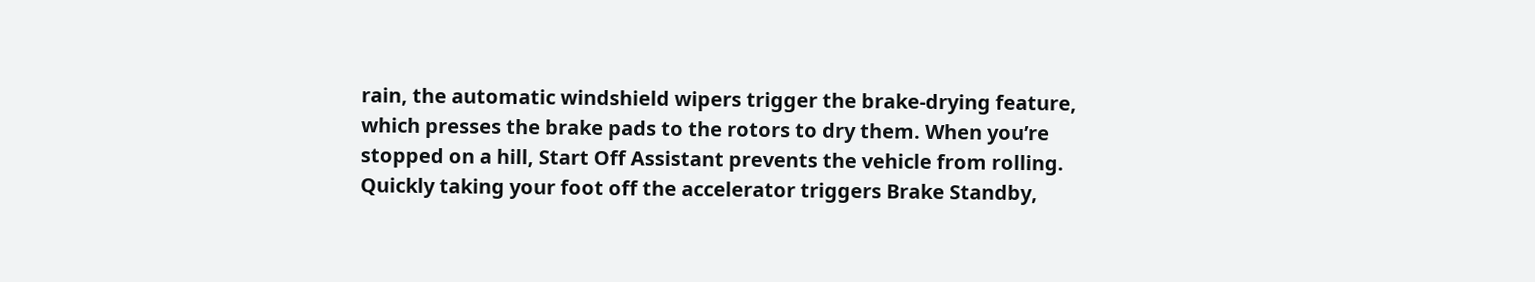rain, the automatic windshield wipers trigger the brake-drying feature, which presses the brake pads to the rotors to dry them. When you’re stopped on a hill, Start Off Assistant prevents the vehicle from rolling. Quickly taking your foot off the accelerator triggers Brake Standby,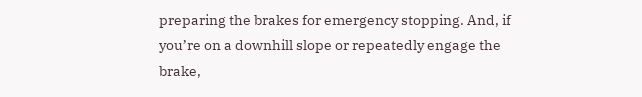preparing the brakes for emergency stopping. And, if you’re on a downhill slope or repeatedly engage the brake,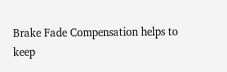Brake Fade Compensation helps to keep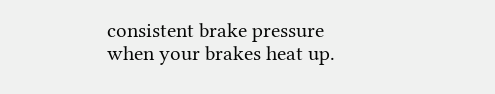consistent brake pressure when your brakes heat up.